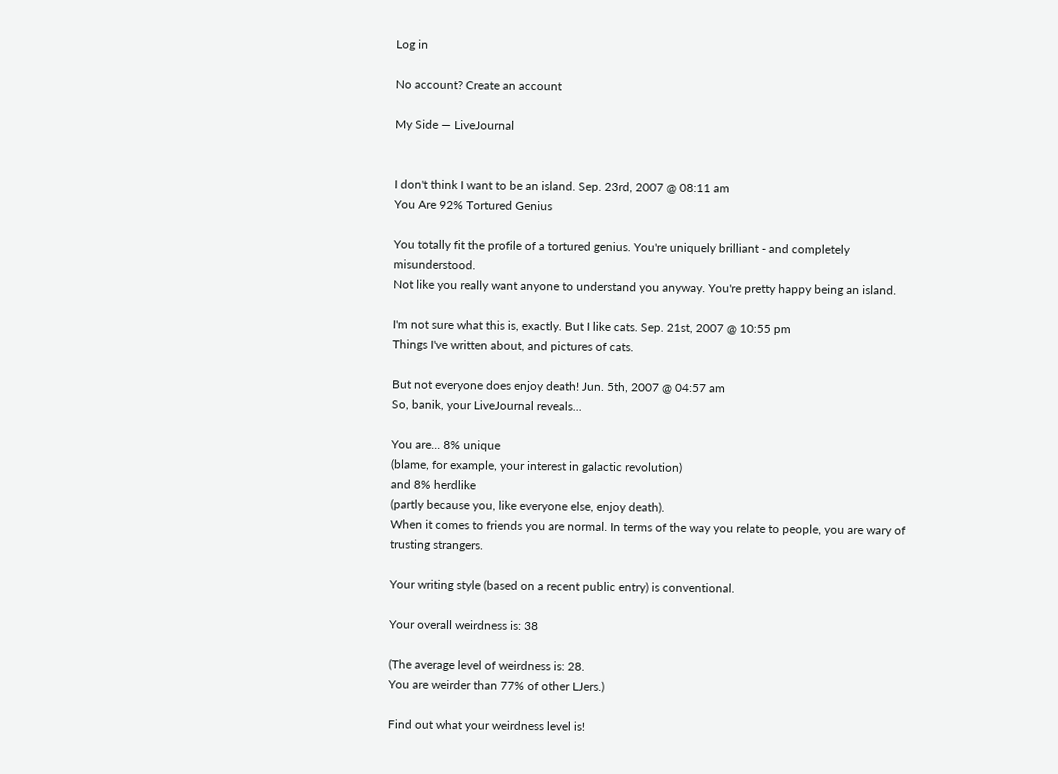Log in

No account? Create an account

My Side — LiveJournal


I don't think I want to be an island. Sep. 23rd, 2007 @ 08:11 am
You Are 92% Tortured Genius

You totally fit the profile of a tortured genius. You're uniquely brilliant - and completely misunderstood.
Not like you really want anyone to understand you anyway. You're pretty happy being an island.

I'm not sure what this is, exactly. But I like cats. Sep. 21st, 2007 @ 10:55 pm
Things I've written about, and pictures of cats.

But not everyone does enjoy death! Jun. 5th, 2007 @ 04:57 am
So, banik, your LiveJournal reveals...

You are... 8% unique
(blame, for example, your interest in galactic revolution)
and 8% herdlike
(partly because you, like everyone else, enjoy death).
When it comes to friends you are normal. In terms of the way you relate to people, you are wary of trusting strangers.

Your writing style (based on a recent public entry) is conventional.

Your overall weirdness is: 38

(The average level of weirdness is: 28.
You are weirder than 77% of other LJers.)

Find out what your weirdness level is!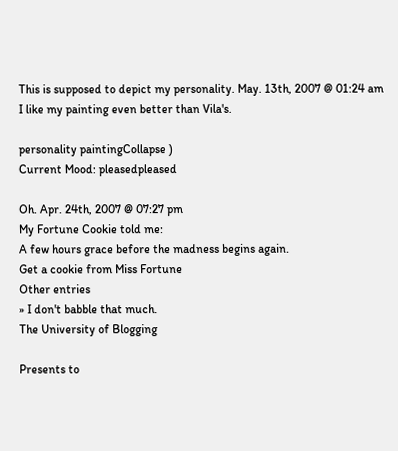This is supposed to depict my personality. May. 13th, 2007 @ 01:24 am
I like my painting even better than Vila's.

personality paintingCollapse )
Current Mood: pleasedpleased

Oh. Apr. 24th, 2007 @ 07:27 pm
My Fortune Cookie told me:
A few hours grace before the madness begins again.
Get a cookie from Miss Fortune
Other entries
» I don't babble that much.
The University of Blogging

Presents to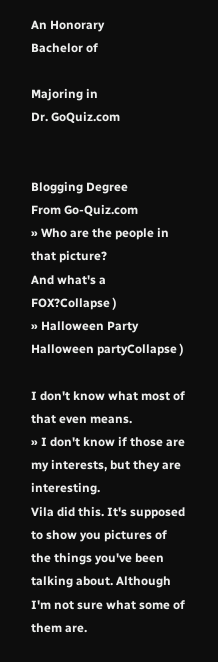An Honorary
Bachelor of

Majoring in
Dr. GoQuiz.com


Blogging Degree
From Go-Quiz.com
» Who are the people in that picture?
And what's a FOX?Collapse )
» Halloween Party
Halloween partyCollapse )

I don't know what most of that even means.
» I don't know if those are my interests, but they are interesting.
Vila did this. It's supposed to show you pictures of the things you've been talking about. Although I'm not sure what some of them are.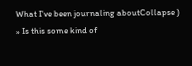What I've been journaling aboutCollapse )
» Is this some kind of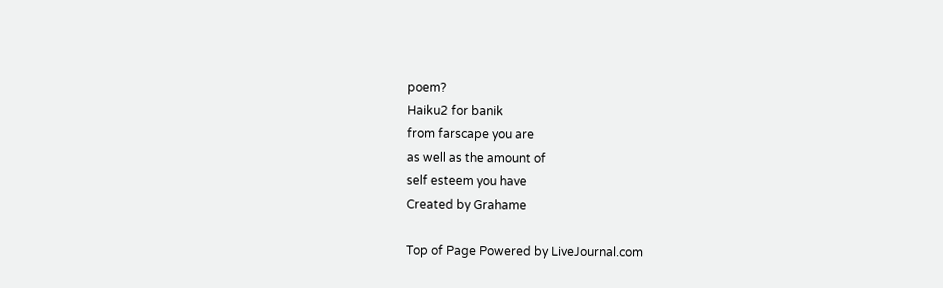poem?
Haiku2 for banik
from farscape you are
as well as the amount of
self esteem you have
Created by Grahame

Top of Page Powered by LiveJournal.com